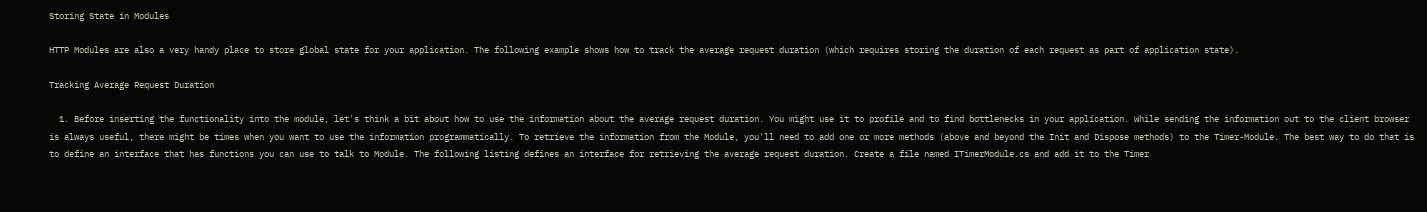Storing State in Modules

HTTP Modules are also a very handy place to store global state for your application. The following example shows how to track the average request duration (which requires storing the duration of each request as part of application state).

Tracking Average Request Duration

  1. Before inserting the functionality into the module, let's think a bit about how to use the information about the average request duration. You might use it to profile and to find bottlenecks in your application. While sending the information out to the client browser is always useful, there might be times when you want to use the information programmatically. To retrieve the information from the Module, you'll need to add one or more methods (above and beyond the Init and Dispose methods) to the Timer-Module. The best way to do that is to define an interface that has functions you can use to talk to Module. The following listing defines an interface for retrieving the average request duration. Create a file named ITimerModule.cs and add it to the Timer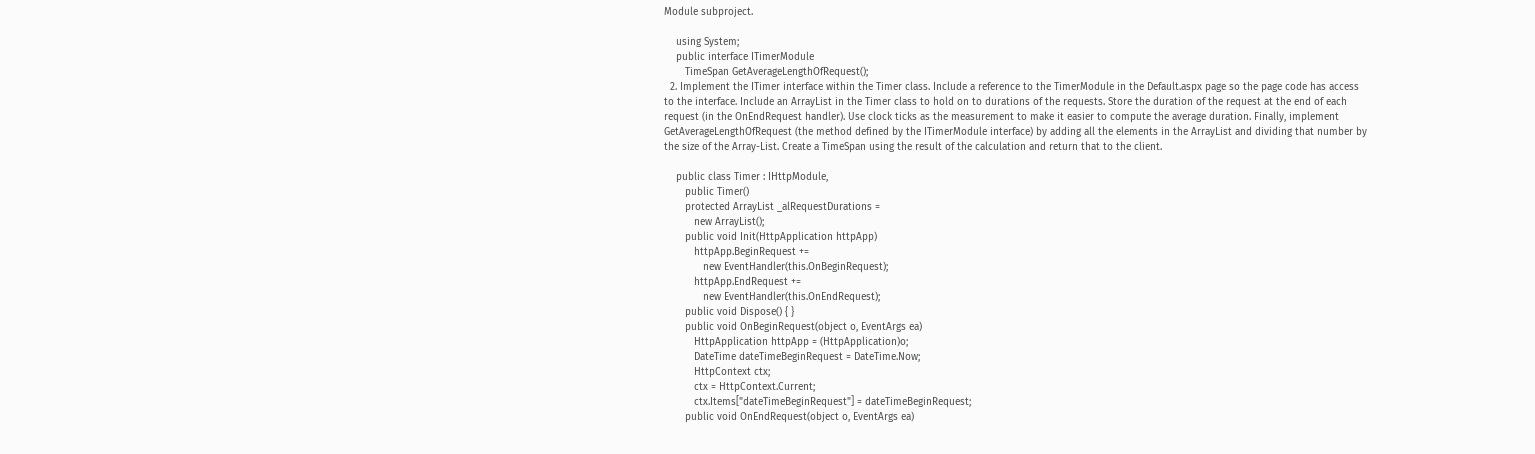Module subproject.

    using System;
    public interface ITimerModule
       TimeSpan GetAverageLengthOfRequest();
  2. Implement the ITimer interface within the Timer class. Include a reference to the TimerModule in the Default.aspx page so the page code has access to the interface. Include an ArrayList in the Timer class to hold on to durations of the requests. Store the duration of the request at the end of each request (in the OnEndRequest handler). Use clock ticks as the measurement to make it easier to compute the average duration. Finally, implement GetAverageLengthOfRequest (the method defined by the ITimerModule interface) by adding all the elements in the ArrayList and dividing that number by the size of the Array-List. Create a TimeSpan using the result of the calculation and return that to the client.

    public class Timer : IHttpModule,
       public Timer()
       protected ArrayList _alRequestDurations =
          new ArrayList();
       public void Init(HttpApplication httpApp)
          httpApp.BeginRequest +=
             new EventHandler(this.OnBeginRequest);
          httpApp.EndRequest +=
             new EventHandler(this.OnEndRequest);
       public void Dispose() { }
       public void OnBeginRequest(object o, EventArgs ea)
          HttpApplication httpApp = (HttpApplication)o;
          DateTime dateTimeBeginRequest = DateTime.Now;
          HttpContext ctx;
          ctx = HttpContext.Current;
          ctx.Items["dateTimeBeginRequest"] = dateTimeBeginRequest;
       public void OnEndRequest(object o, EventArgs ea)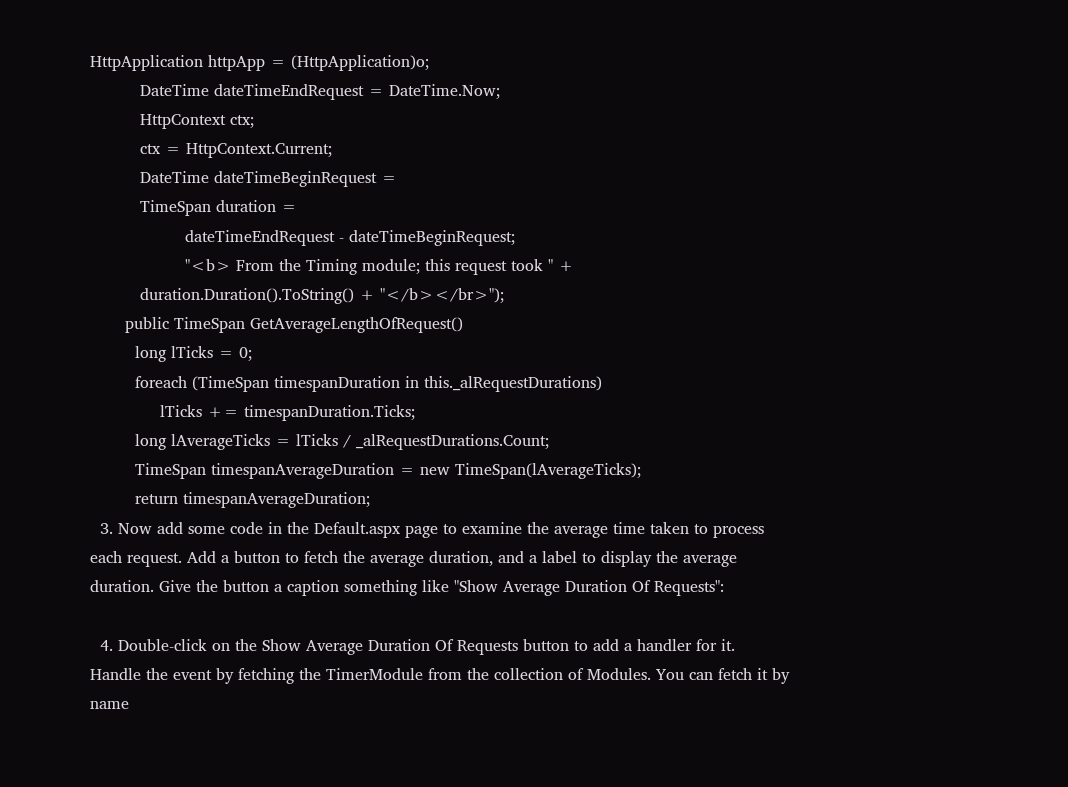HttpApplication httpApp = (HttpApplication)o;
          DateTime dateTimeEndRequest = DateTime.Now;
          HttpContext ctx;
          ctx = HttpContext.Current;
          DateTime dateTimeBeginRequest =
          TimeSpan duration =
                   dateTimeEndRequest - dateTimeBeginRequest;
                   "<b> From the Timing module; this request took " +
          duration.Duration().ToString() + "</b></br>");
       public TimeSpan GetAverageLengthOfRequest()
         long lTicks = 0;
         foreach (TimeSpan timespanDuration in this._alRequestDurations)
              lTicks += timespanDuration.Ticks;
         long lAverageTicks = lTicks / _alRequestDurations.Count;
         TimeSpan timespanAverageDuration = new TimeSpan(lAverageTicks);
         return timespanAverageDuration;
  3. Now add some code in the Default.aspx page to examine the average time taken to process each request. Add a button to fetch the average duration, and a label to display the average duration. Give the button a caption something like "Show Average Duration Of Requests":

  4. Double-click on the Show Average Duration Of Requests button to add a handler for it. Handle the event by fetching the TimerModule from the collection of Modules. You can fetch it by name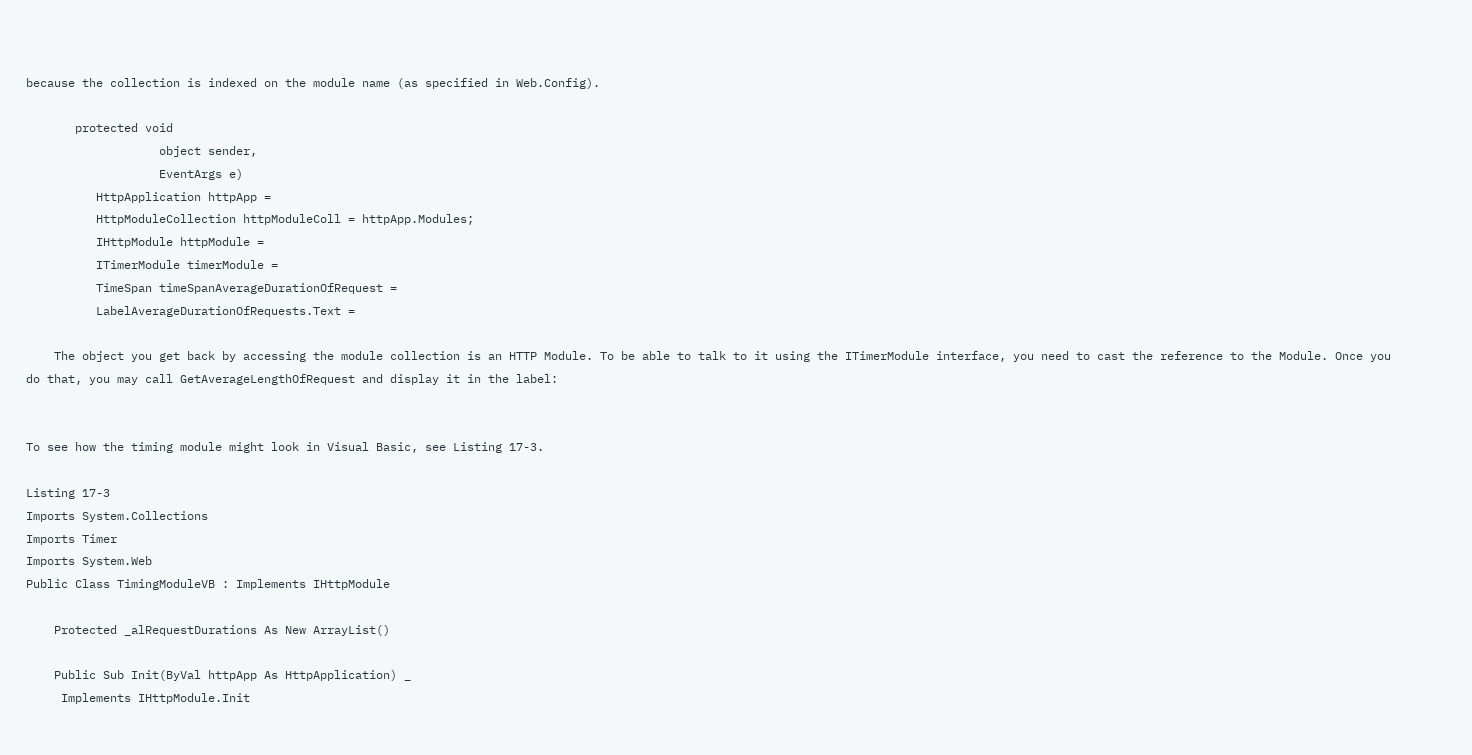because the collection is indexed on the module name (as specified in Web.Config).

       protected void
                   object sender,
                   EventArgs e)
          HttpApplication httpApp =
          HttpModuleCollection httpModuleColl = httpApp.Modules;
          IHttpModule httpModule =
          ITimerModule timerModule =
          TimeSpan timeSpanAverageDurationOfRequest =
          LabelAverageDurationOfRequests.Text =

    The object you get back by accessing the module collection is an HTTP Module. To be able to talk to it using the ITimerModule interface, you need to cast the reference to the Module. Once you do that, you may call GetAverageLengthOfRequest and display it in the label:


To see how the timing module might look in Visual Basic, see Listing 17-3.

Listing 17-3
Imports System.Collections
Imports Timer
Imports System.Web
Public Class TimingModuleVB : Implements IHttpModule

    Protected _alRequestDurations As New ArrayList()

    Public Sub Init(ByVal httpApp As HttpApplication) _
     Implements IHttpModule.Init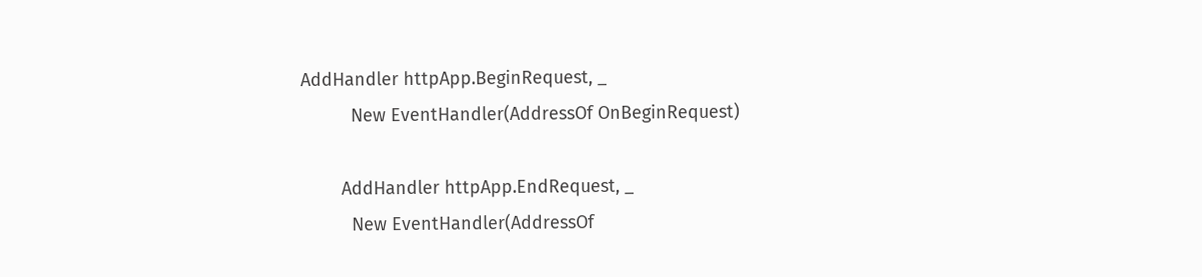AddHandler httpApp.BeginRequest, _
          New EventHandler(AddressOf OnBeginRequest)

        AddHandler httpApp.EndRequest, _
          New EventHandler(AddressOf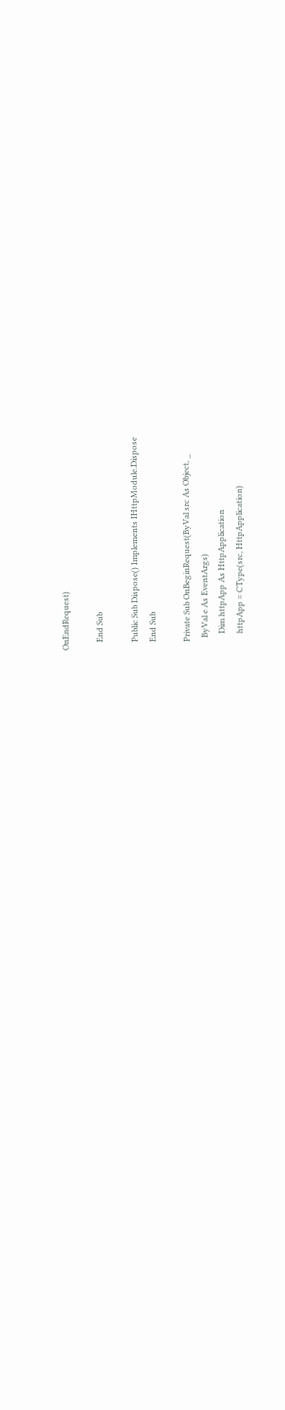OnEndRequest)

    End Sub

    Public Sub Dispose() Implements IHttpModule.Dispose
    End Sub

    Private Sub OnBeginRequest(ByVal src As Object, _
      ByVal e As EventArgs)
        Dim httpApp As HttpApplication
        httpApp = CType(src, HttpApplication)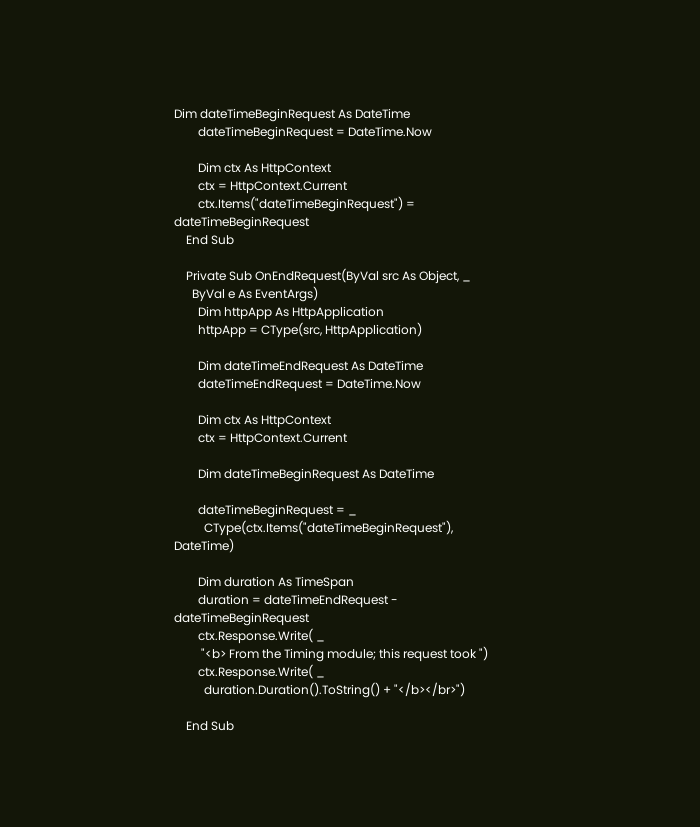Dim dateTimeBeginRequest As DateTime
        dateTimeBeginRequest = DateTime.Now

        Dim ctx As HttpContext
        ctx = HttpContext.Current
        ctx.Items("dateTimeBeginRequest") = dateTimeBeginRequest
    End Sub

    Private Sub OnEndRequest(ByVal src As Object, _
      ByVal e As EventArgs)
        Dim httpApp As HttpApplication
        httpApp = CType(src, HttpApplication)

        Dim dateTimeEndRequest As DateTime
        dateTimeEndRequest = DateTime.Now

        Dim ctx As HttpContext
        ctx = HttpContext.Current

        Dim dateTimeBeginRequest As DateTime

        dateTimeBeginRequest = _
          CType(ctx.Items("dateTimeBeginRequest"), DateTime)

        Dim duration As TimeSpan
        duration = dateTimeEndRequest - dateTimeBeginRequest
        ctx.Response.Write( _
         "<b> From the Timing module; this request took ")
        ctx.Response.Write( _
          duration.Duration().ToString() + "</b></br>")

    End Sub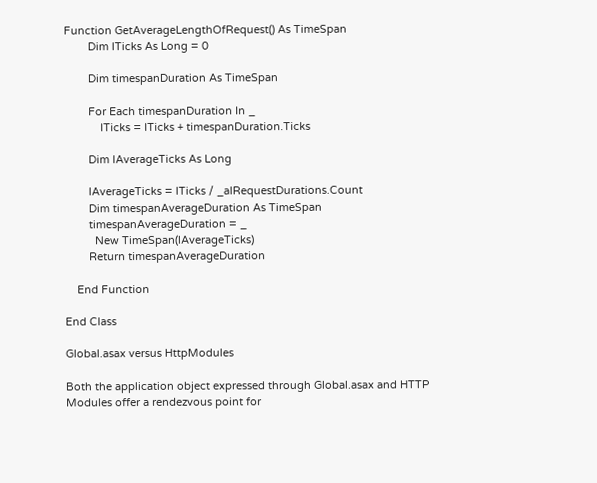Function GetAverageLengthOfRequest() As TimeSpan
        Dim lTicks As Long = 0

        Dim timespanDuration As TimeSpan

        For Each timespanDuration In _
            lTicks = lTicks + timespanDuration.Ticks

        Dim lAverageTicks As Long

        lAverageTicks = lTicks / _alRequestDurations.Count
        Dim timespanAverageDuration As TimeSpan
        timespanAverageDuration = _
          New TimeSpan(lAverageTicks)
        Return timespanAverageDuration

    End Function

End Class

Global.asax versus HttpModules

Both the application object expressed through Global.asax and HTTP Modules offer a rendezvous point for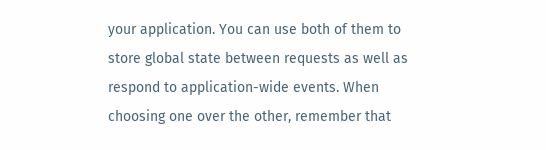your application. You can use both of them to store global state between requests as well as respond to application-wide events. When choosing one over the other, remember that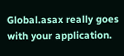Global.asax really goes with your application.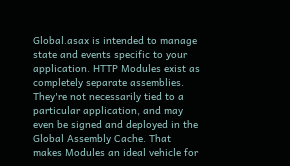Global.asax is intended to manage state and events specific to your application. HTTP Modules exist as completely separate assemblies. They're not necessarily tied to a particular application, and may even be signed and deployed in the Global Assembly Cache. That makes Modules an ideal vehicle for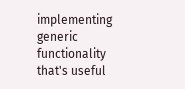implementing generic functionality that's useful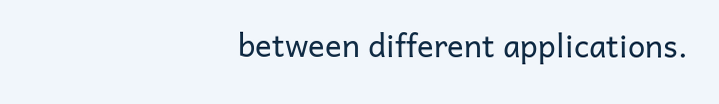between different applications.